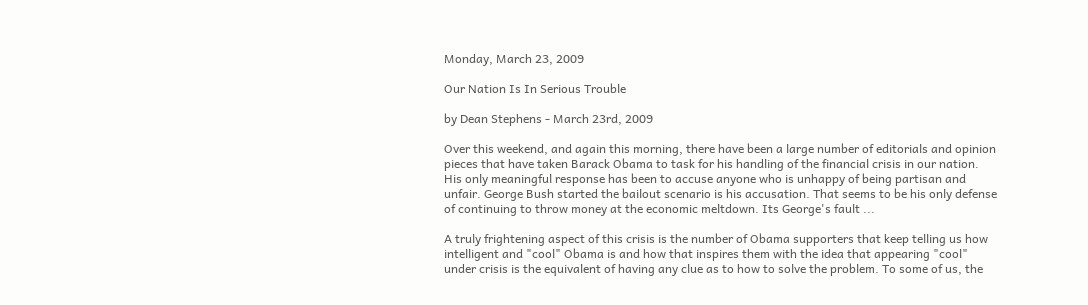Monday, March 23, 2009

Our Nation Is In Serious Trouble

by Dean Stephens - March 23rd, 2009

Over this weekend, and again this morning, there have been a large number of editorials and opinion pieces that have taken Barack Obama to task for his handling of the financial crisis in our nation. His only meaningful response has been to accuse anyone who is unhappy of being partisan and unfair. George Bush started the bailout scenario is his accusation. That seems to be his only defense of continuing to throw money at the economic meltdown. Its George's fault ...

A truly frightening aspect of this crisis is the number of Obama supporters that keep telling us how intelligent and "cool" Obama is and how that inspires them with the idea that appearing "cool" under crisis is the equivalent of having any clue as to how to solve the problem. To some of us, the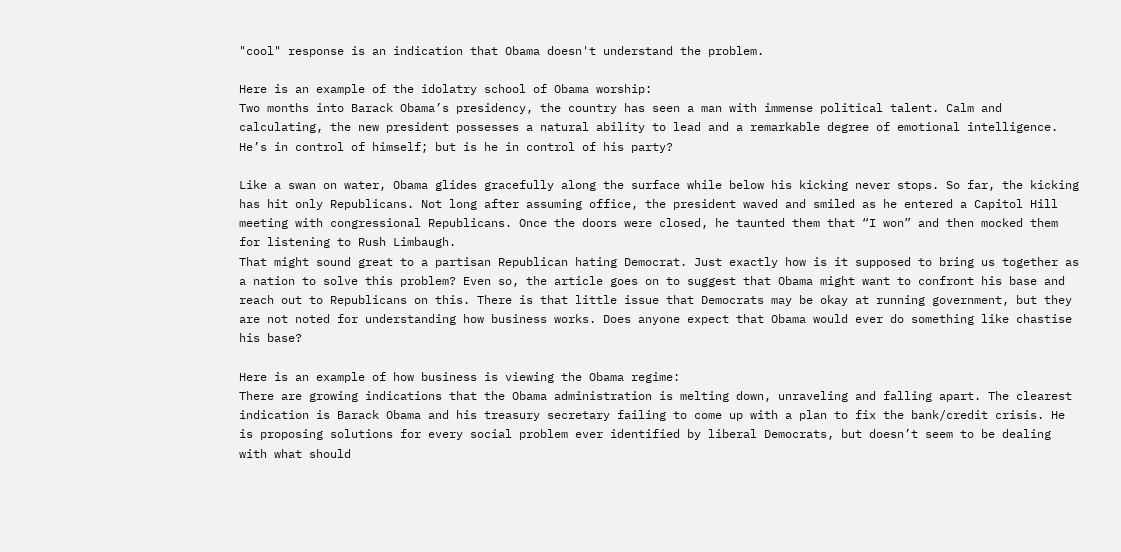"cool" response is an indication that Obama doesn't understand the problem.

Here is an example of the idolatry school of Obama worship:
Two months into Barack Obama’s presidency, the country has seen a man with immense political talent. Calm and calculating, the new president possesses a natural ability to lead and a remarkable degree of emotional intelligence. He’s in control of himself; but is he in control of his party?

Like a swan on water, Obama glides gracefully along the surface while below his kicking never stops. So far, the kicking has hit only Republicans. Not long after assuming office, the president waved and smiled as he entered a Capitol Hill meeting with congressional Republicans. Once the doors were closed, he taunted them that “I won” and then mocked them for listening to Rush Limbaugh.
That might sound great to a partisan Republican hating Democrat. Just exactly how is it supposed to bring us together as a nation to solve this problem? Even so, the article goes on to suggest that Obama might want to confront his base and reach out to Republicans on this. There is that little issue that Democrats may be okay at running government, but they are not noted for understanding how business works. Does anyone expect that Obama would ever do something like chastise his base?

Here is an example of how business is viewing the Obama regime:
There are growing indications that the Obama administration is melting down, unraveling and falling apart. The clearest indication is Barack Obama and his treasury secretary failing to come up with a plan to fix the bank/credit crisis. He is proposing solutions for every social problem ever identified by liberal Democrats, but doesn’t seem to be dealing with what should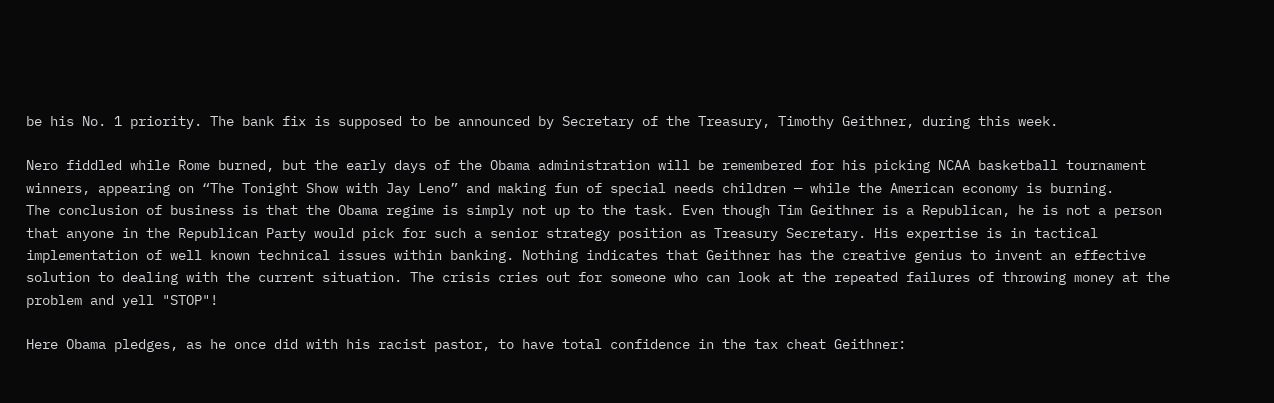be his No. 1 priority. The bank fix is supposed to be announced by Secretary of the Treasury, Timothy Geithner, during this week.

Nero fiddled while Rome burned, but the early days of the Obama administration will be remembered for his picking NCAA basketball tournament winners, appearing on “The Tonight Show with Jay Leno” and making fun of special needs children — while the American economy is burning.
The conclusion of business is that the Obama regime is simply not up to the task. Even though Tim Geithner is a Republican, he is not a person that anyone in the Republican Party would pick for such a senior strategy position as Treasury Secretary. His expertise is in tactical implementation of well known technical issues within banking. Nothing indicates that Geithner has the creative genius to invent an effective solution to dealing with the current situation. The crisis cries out for someone who can look at the repeated failures of throwing money at the problem and yell "STOP"!

Here Obama pledges, as he once did with his racist pastor, to have total confidence in the tax cheat Geithner: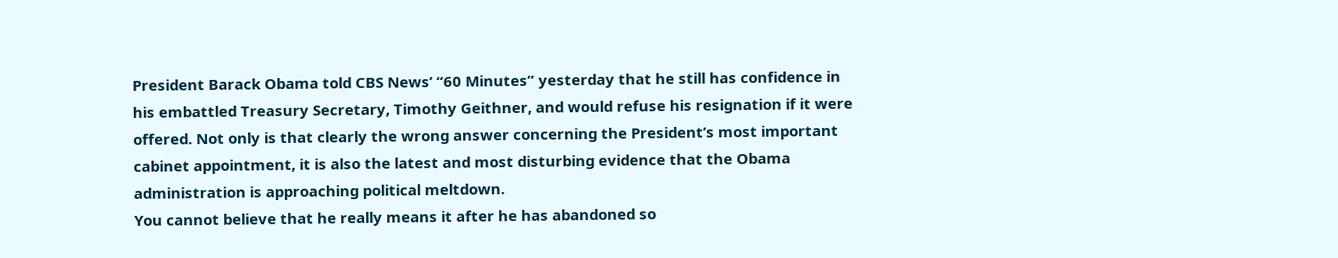President Barack Obama told CBS News’ “60 Minutes” yesterday that he still has confidence in his embattled Treasury Secretary, Timothy Geithner, and would refuse his resignation if it were offered. Not only is that clearly the wrong answer concerning the President’s most important cabinet appointment, it is also the latest and most disturbing evidence that the Obama administration is approaching political meltdown.
You cannot believe that he really means it after he has abandoned so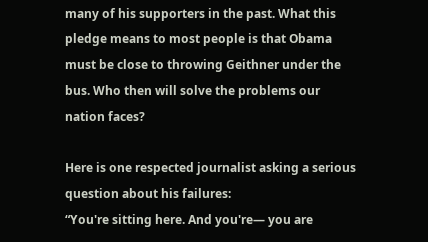many of his supporters in the past. What this pledge means to most people is that Obama must be close to throwing Geithner under the bus. Who then will solve the problems our nation faces?

Here is one respected journalist asking a serious question about his failures:
“You're sitting here. And you're— you are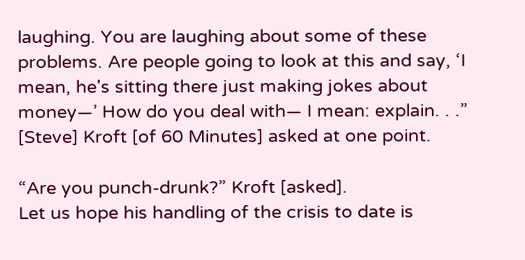laughing. You are laughing about some of these problems. Are people going to look at this and say, ‘I mean, he's sitting there just making jokes about money—’ How do you deal with— I mean: explain. . .” [Steve] Kroft [of 60 Minutes] asked at one point.

“Are you punch-drunk?” Kroft [asked].
Let us hope his handling of the crisis to date is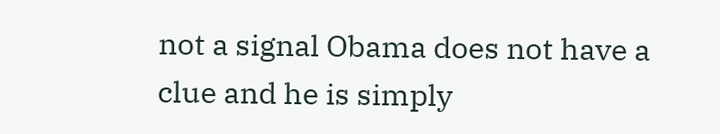not a signal Obama does not have a clue and he is simply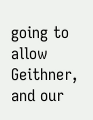going to allow Geithner, and our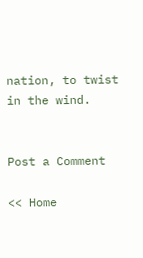nation, to twist in the wind.


Post a Comment

<< Home